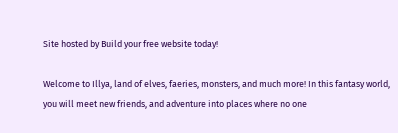Site hosted by Build your free website today!

Welcome to Illya, land of elves, faeries, monsters, and much more! In this fantasy world, you will meet new friends, and adventure into places where no one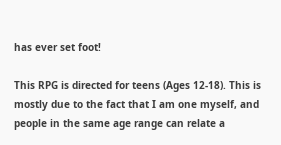has ever set foot!

This RPG is directed for teens (Ages 12-18). This is mostly due to the fact that I am one myself, and people in the same age range can relate a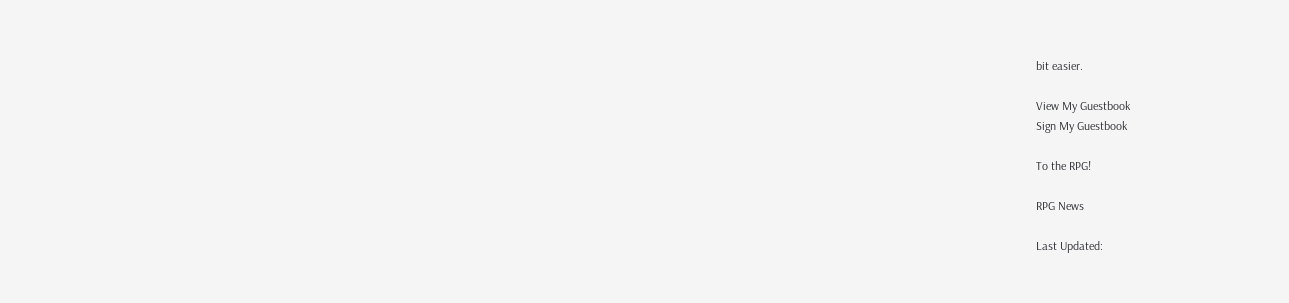bit easier.

View My Guestbook
Sign My Guestbook

To the RPG!

RPG News

Last Updated: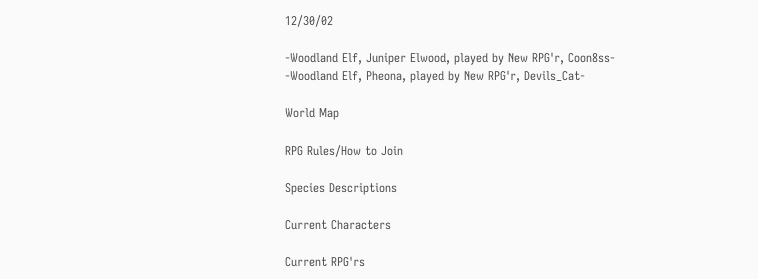12/30/02

-Woodland Elf, Juniper Elwood, played by New RPG'r, Coon8ss-
-Woodland Elf, Pheona, played by New RPG'r, Devils_Cat-

World Map

RPG Rules/How to Join

Species Descriptions

Current Characters

Current RPG'rs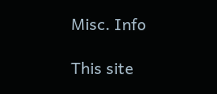Misc. Info

This site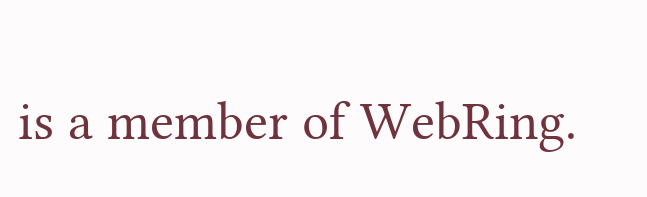is a member of WebRing.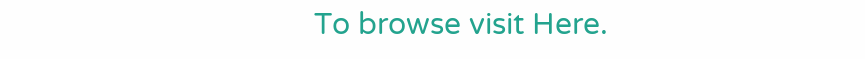To browse visit Here.